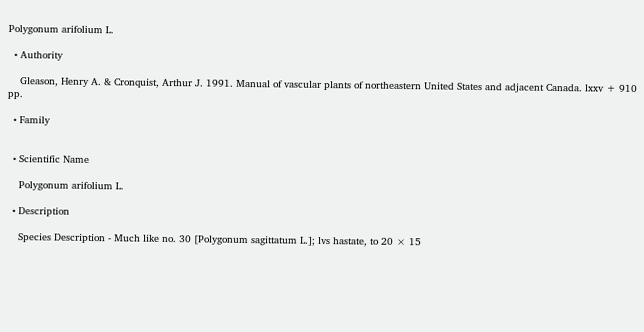Polygonum arifolium L.

  • Authority

    Gleason, Henry A. & Cronquist, Arthur J. 1991. Manual of vascular plants of northeastern United States and adjacent Canada. lxxv + 910 pp.

  • Family


  • Scientific Name

    Polygonum arifolium L.

  • Description

    Species Description - Much like no. 30 [Polygonum sagittatum L.]; lvs hastate, to 20 × 15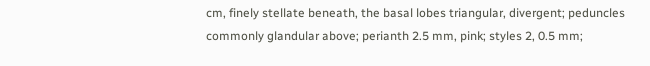cm, finely stellate beneath, the basal lobes triangular, divergent; peduncles commonly glandular above; perianth 2.5 mm, pink; styles 2, 0.5 mm;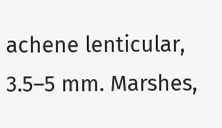achene lenticular, 3.5–5 mm. Marshes,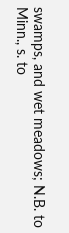swamps, and wet meadows; N.B. to Minn., s. to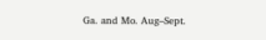Ga. and Mo. Aug–Sept.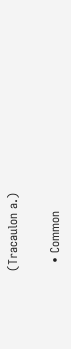(Tracaulon a.)

  • Common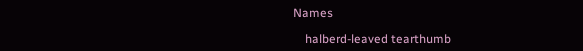Names

    halberd-leaved tearthumb